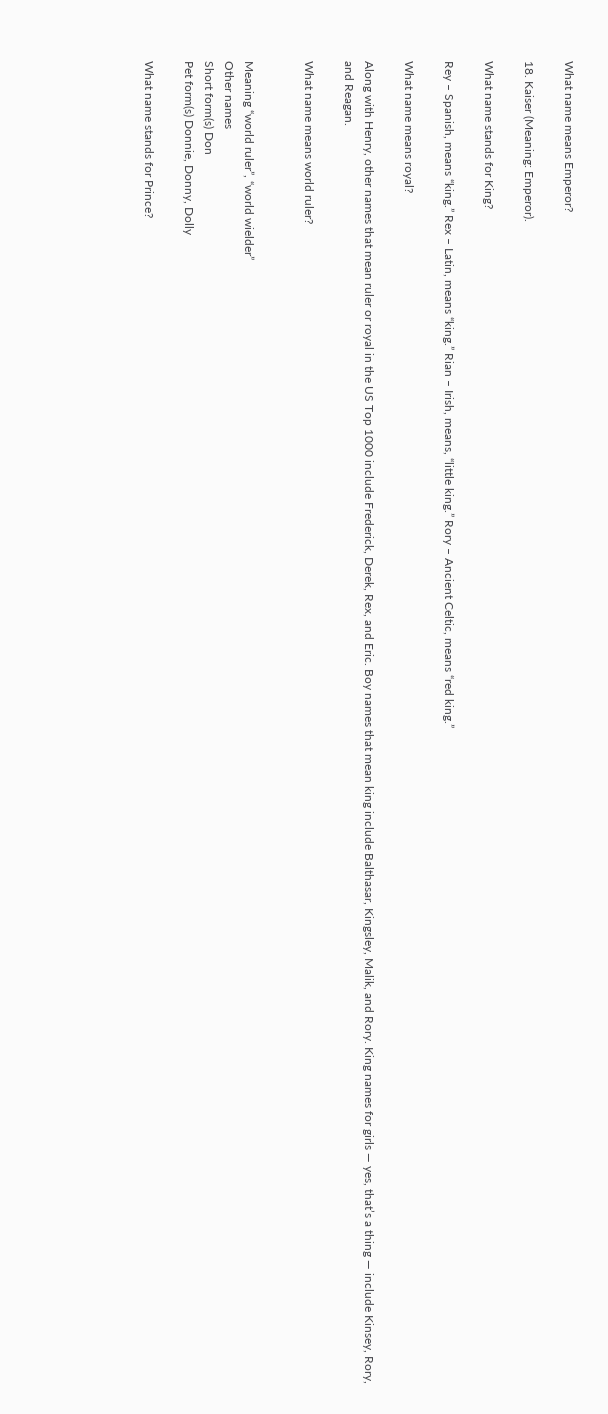What name means Emperor?

18. Kaiser (Meaning: Emperor).

What name stands for King?

Rey – Spanish, means “king.” Rex – Latin, means “king.” Rian – Irish, means, “little king.” Rory – Ancient Celtic, means “red king.”

What name means royal?

Along with Henry, other names that mean ruler or royal in the US Top 1000 include Frederick, Derek, Rex, and Eric. Boy names that mean king include Balthasar, Kingsley, Malik, and Rory. King names for girls — yes, that’s a thing — include Kinsey, Rory, and Reagan.

What name means world ruler?


Meaning “world ruler”, “world wielder”
Other names
Short form(s) Don
Pet form(s) Donnie, Donny, Dolly

What name stands for Prince?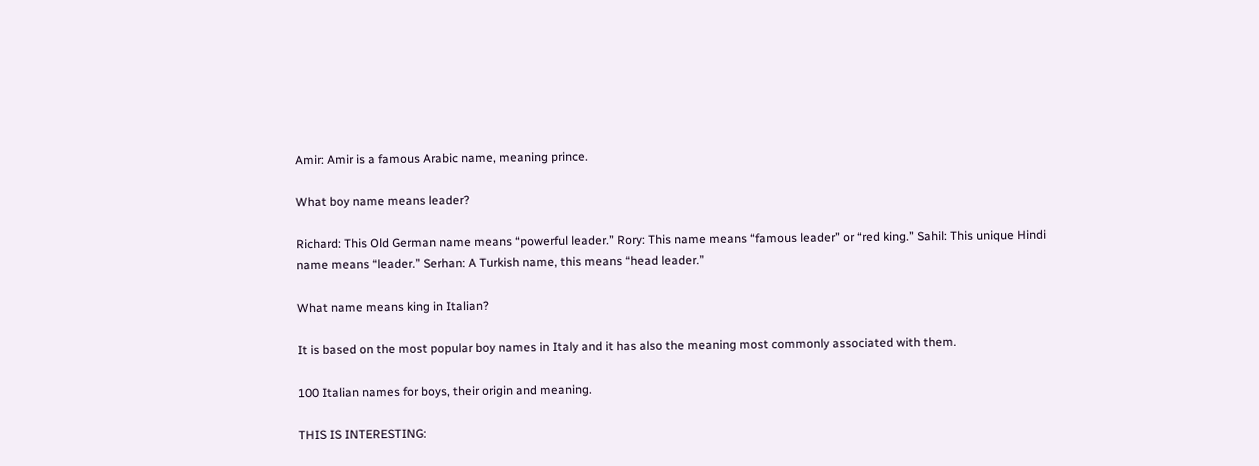Amir: Amir is a famous Arabic name, meaning prince.

What boy name means leader?

Richard: This Old German name means “powerful leader.” Rory: This name means “famous leader” or “red king.” Sahil: This unique Hindi name means “leader.” Serhan: A Turkish name, this means “head leader.”

What name means king in Italian?

It is based on the most popular boy names in Italy and it has also the meaning most commonly associated with them.

100 Italian names for boys, their origin and meaning.

THIS IS INTERESTING: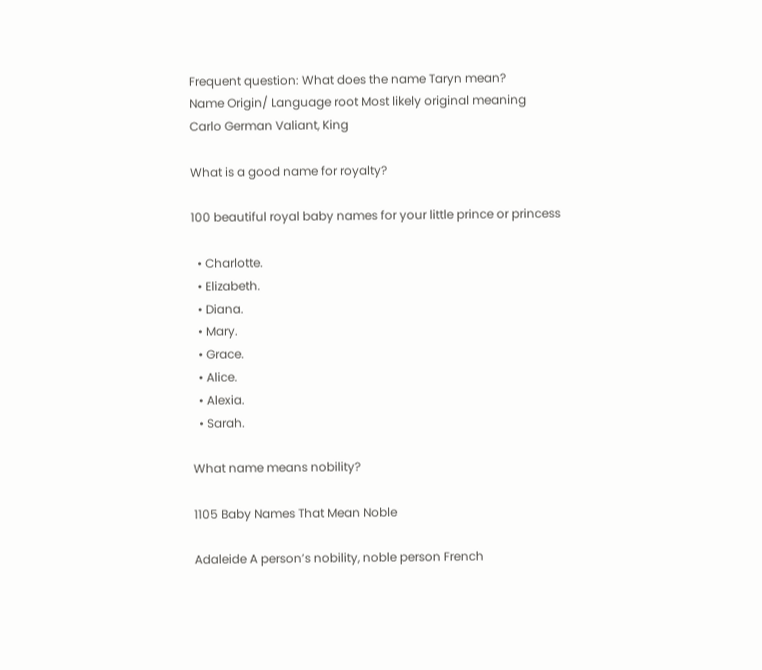Frequent question: What does the name Taryn mean?
Name Origin/ Language root Most likely original meaning
Carlo German Valiant, King

What is a good name for royalty?

100 beautiful royal baby names for your little prince or princess

  • Charlotte.
  • Elizabeth.
  • Diana.
  • Mary.
  • Grace.
  • Alice.
  • Alexia.
  • Sarah.

What name means nobility?

1105 Baby Names That Mean Noble

Adaleide A person’s nobility, noble person French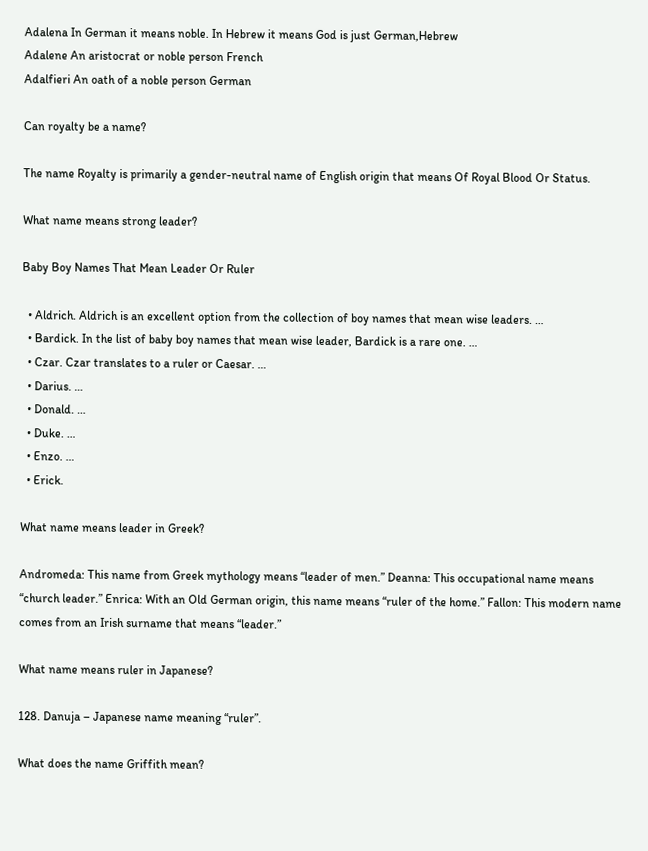Adalena In German it means noble. In Hebrew it means God is just German,Hebrew
Adalene An aristocrat or noble person French
Adalfieri An oath of a noble person German

Can royalty be a name?

The name Royalty is primarily a gender-neutral name of English origin that means Of Royal Blood Or Status.

What name means strong leader?

Baby Boy Names That Mean Leader Or Ruler

  • Aldrich. Aldrich is an excellent option from the collection of boy names that mean wise leaders. …
  • Bardick. In the list of baby boy names that mean wise leader, Bardick is a rare one. …
  • Czar. Czar translates to a ruler or Caesar. …
  • Darius. …
  • Donald. …
  • Duke. …
  • Enzo. …
  • Erick.

What name means leader in Greek?

Andromeda: This name from Greek mythology means “leader of men.” Deanna: This occupational name means “church leader.” Enrica: With an Old German origin, this name means “ruler of the home.” Fallon: This modern name comes from an Irish surname that means “leader.”

What name means ruler in Japanese?

128. Danuja – Japanese name meaning “ruler”.

What does the name Griffith mean?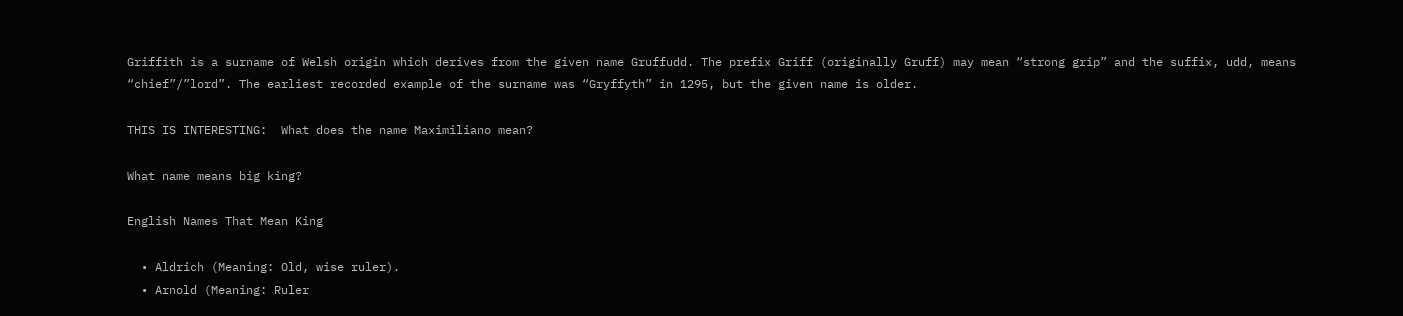Griffith is a surname of Welsh origin which derives from the given name Gruffudd. The prefix Griff (originally Gruff) may mean “strong grip” and the suffix, udd, means “chief”/”lord”. The earliest recorded example of the surname was “Gryffyth” in 1295, but the given name is older.

THIS IS INTERESTING:  What does the name Maximiliano mean?

What name means big king?

English Names That Mean King

  • Aldrich (Meaning: Old, wise ruler).
  • Arnold (Meaning: Ruler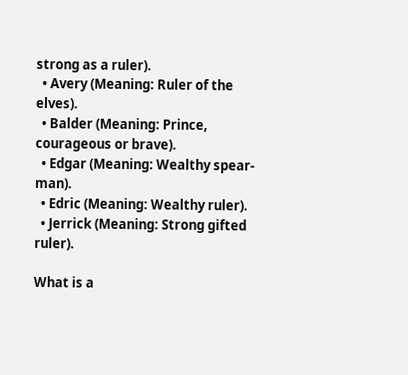strong as a ruler).
  • Avery (Meaning: Ruler of the elves).
  • Balder (Meaning: Prince, courageous or brave).
  • Edgar (Meaning: Wealthy spear-man).
  • Edric (Meaning: Wealthy ruler).
  • Jerrick (Meaning: Strong gifted ruler).

What is a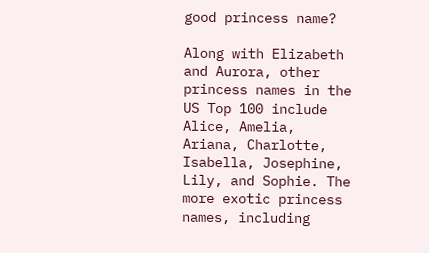good princess name?

Along with Elizabeth and Aurora, other princess names in the US Top 100 include Alice, Amelia, Ariana, Charlotte, Isabella, Josephine, Lily, and Sophie. The more exotic princess names, including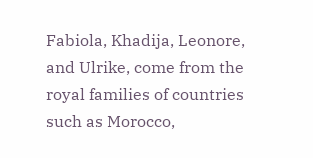Fabiola, Khadija, Leonore, and Ulrike, come from the royal families of countries such as Morocco,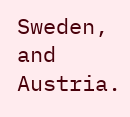Sweden, and Austria.